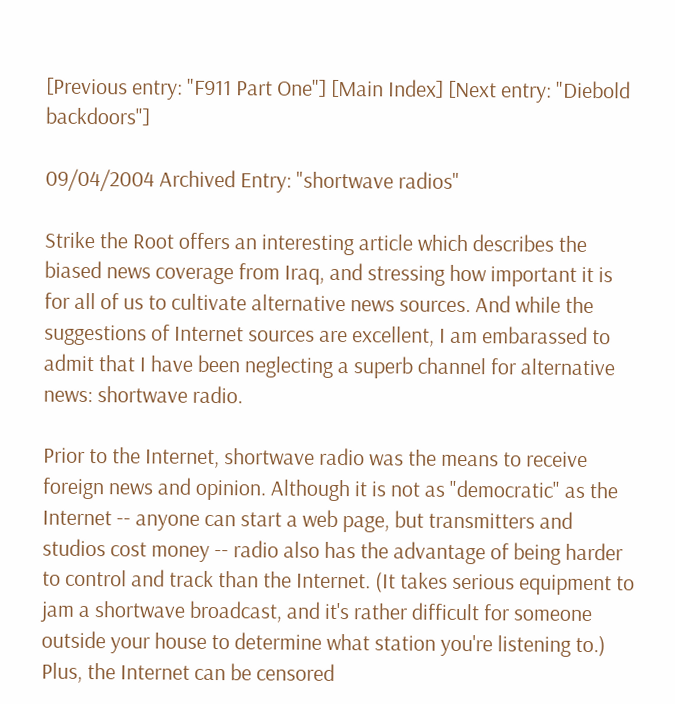[Previous entry: "F911 Part One"] [Main Index] [Next entry: "Diebold backdoors"]

09/04/2004 Archived Entry: "shortwave radios"

Strike the Root offers an interesting article which describes the biased news coverage from Iraq, and stressing how important it is for all of us to cultivate alternative news sources. And while the suggestions of Internet sources are excellent, I am embarassed to admit that I have been neglecting a superb channel for alternative news: shortwave radio.

Prior to the Internet, shortwave radio was the means to receive foreign news and opinion. Although it is not as "democratic" as the Internet -- anyone can start a web page, but transmitters and studios cost money -- radio also has the advantage of being harder to control and track than the Internet. (It takes serious equipment to jam a shortwave broadcast, and it's rather difficult for someone outside your house to determine what station you're listening to.) Plus, the Internet can be censored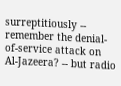surreptitiously -- remember the denial-of-service attack on Al-Jazeera? -- but radio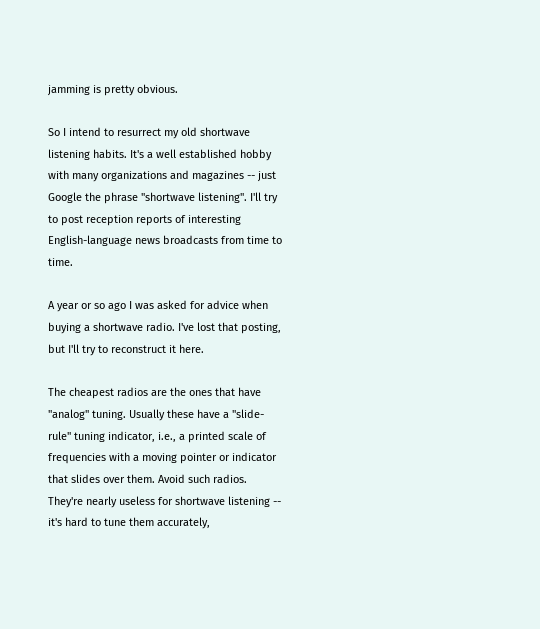jamming is pretty obvious.

So I intend to resurrect my old shortwave listening habits. It's a well established hobby with many organizations and magazines -- just Google the phrase "shortwave listening". I'll try to post reception reports of interesting English-language news broadcasts from time to time.

A year or so ago I was asked for advice when buying a shortwave radio. I've lost that posting, but I'll try to reconstruct it here.

The cheapest radios are the ones that have "analog" tuning. Usually these have a "slide-rule" tuning indicator, i.e., a printed scale of frequencies with a moving pointer or indicator that slides over them. Avoid such radios. They're nearly useless for shortwave listening -- it's hard to tune them accurately,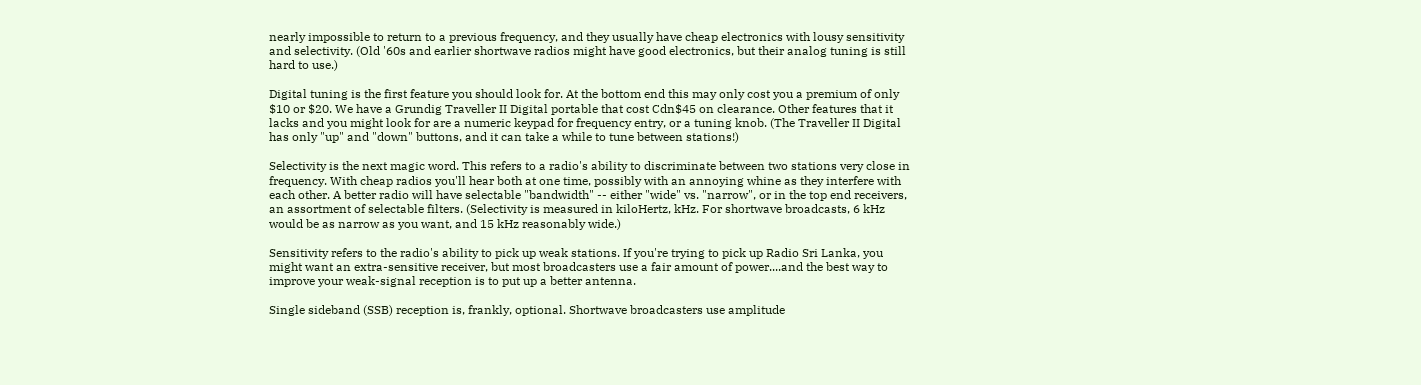nearly impossible to return to a previous frequency, and they usually have cheap electronics with lousy sensitivity and selectivity. (Old '60s and earlier shortwave radios might have good electronics, but their analog tuning is still hard to use.)

Digital tuning is the first feature you should look for. At the bottom end this may only cost you a premium of only $10 or $20. We have a Grundig Traveller II Digital portable that cost Cdn$45 on clearance. Other features that it lacks and you might look for are a numeric keypad for frequency entry, or a tuning knob. (The Traveller II Digital has only "up" and "down" buttons, and it can take a while to tune between stations!)

Selectivity is the next magic word. This refers to a radio's ability to discriminate between two stations very close in frequency. With cheap radios you'll hear both at one time, possibly with an annoying whine as they interfere with each other. A better radio will have selectable "bandwidth" -- either "wide" vs. "narrow", or in the top end receivers, an assortment of selectable filters. (Selectivity is measured in kiloHertz, kHz. For shortwave broadcasts, 6 kHz would be as narrow as you want, and 15 kHz reasonably wide.)

Sensitivity refers to the radio's ability to pick up weak stations. If you're trying to pick up Radio Sri Lanka, you might want an extra-sensitive receiver, but most broadcasters use a fair amount of power....and the best way to improve your weak-signal reception is to put up a better antenna.

Single sideband (SSB) reception is, frankly, optional. Shortwave broadcasters use amplitude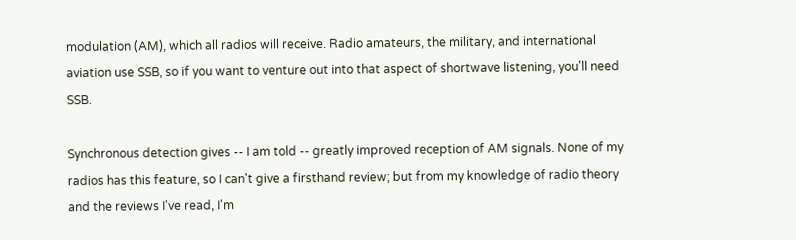modulation (AM), which all radios will receive. Radio amateurs, the military, and international aviation use SSB, so if you want to venture out into that aspect of shortwave listening, you'll need SSB.

Synchronous detection gives -- I am told -- greatly improved reception of AM signals. None of my radios has this feature, so I can't give a firsthand review; but from my knowledge of radio theory and the reviews I've read, I'm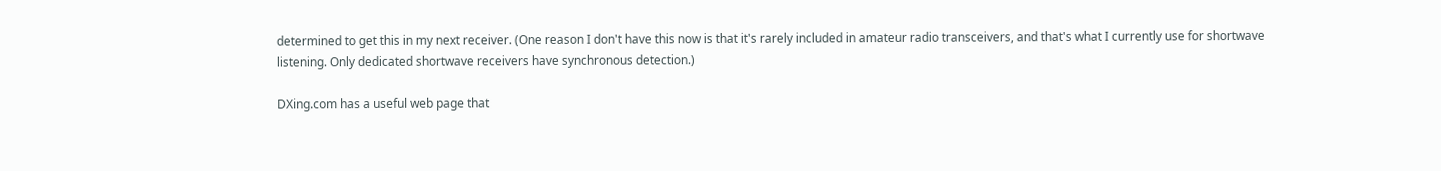determined to get this in my next receiver. (One reason I don't have this now is that it's rarely included in amateur radio transceivers, and that's what I currently use for shortwave listening. Only dedicated shortwave receivers have synchronous detection.)

DXing.com has a useful web page that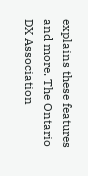explains these features and more. The Ontario DX Association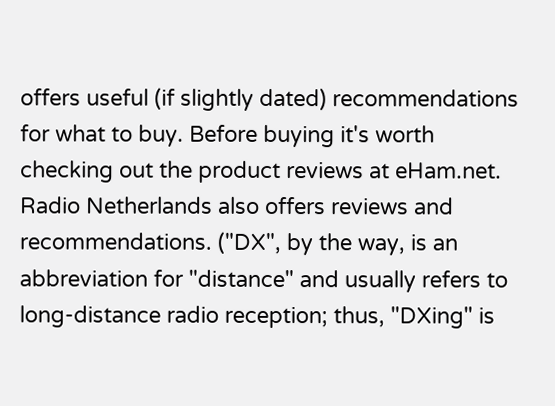offers useful (if slightly dated) recommendations for what to buy. Before buying it's worth checking out the product reviews at eHam.net. Radio Netherlands also offers reviews and recommendations. ("DX", by the way, is an abbreviation for "distance" and usually refers to long-distance radio reception; thus, "DXing" is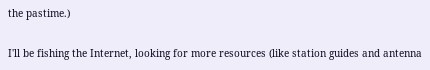the pastime.)

I'll be fishing the Internet, looking for more resources (like station guides and antenna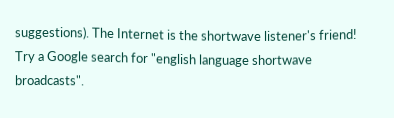suggestions). The Internet is the shortwave listener's friend! Try a Google search for "english language shortwave broadcasts".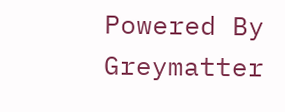Powered By Greymatter